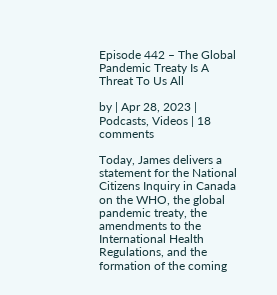Episode 442 – The Global Pandemic Treaty Is A Threat To Us All

by | Apr 28, 2023 | Podcasts, Videos | 18 comments

Today, James delivers a statement for the National Citizens Inquiry in Canada on the WHO, the global pandemic treaty, the amendments to the International Health Regulations, and the formation of the coming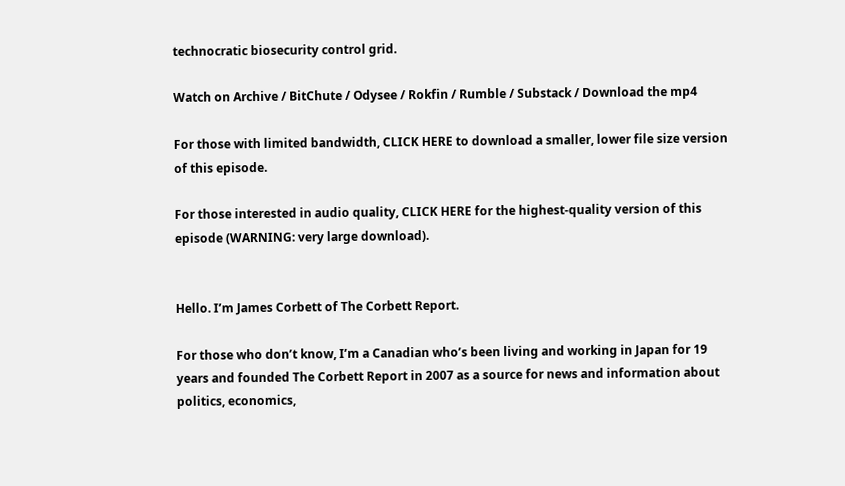technocratic biosecurity control grid.

Watch on Archive / BitChute / Odysee / Rokfin / Rumble / Substack / Download the mp4

For those with limited bandwidth, CLICK HERE to download a smaller, lower file size version of this episode.

For those interested in audio quality, CLICK HERE for the highest-quality version of this episode (WARNING: very large download).


Hello. I’m James Corbett of The Corbett Report.

For those who don’t know, I’m a Canadian who’s been living and working in Japan for 19 years and founded The Corbett Report in 2007 as a source for news and information about politics, economics,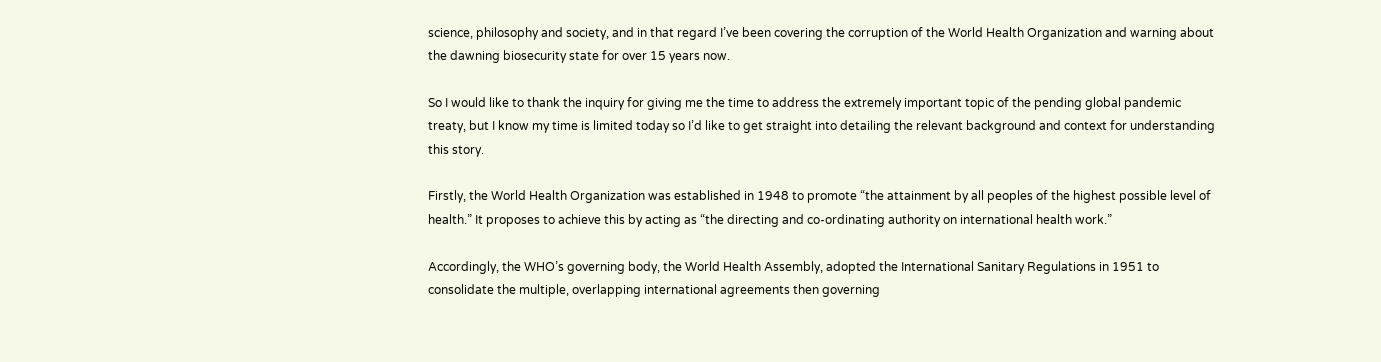science, philosophy and society, and in that regard I’ve been covering the corruption of the World Health Organization and warning about the dawning biosecurity state for over 15 years now.

So I would like to thank the inquiry for giving me the time to address the extremely important topic of the pending global pandemic treaty, but I know my time is limited today so I’d like to get straight into detailing the relevant background and context for understanding this story.

Firstly, the World Health Organization was established in 1948 to promote “the attainment by all peoples of the highest possible level of health.” It proposes to achieve this by acting as “the directing and co-ordinating authority on international health work.”

Accordingly, the WHO’s governing body, the World Health Assembly, adopted the International Sanitary Regulations in 1951 to consolidate the multiple, overlapping international agreements then governing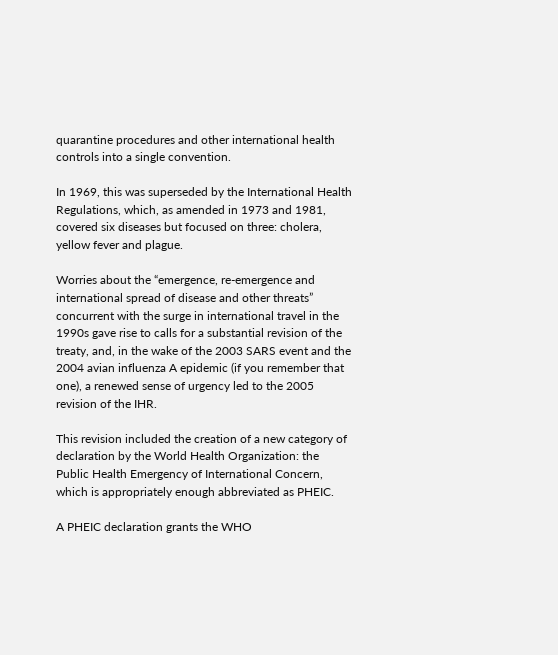quarantine procedures and other international health controls into a single convention.

In 1969, this was superseded by the International Health Regulations, which, as amended in 1973 and 1981, covered six diseases but focused on three: cholera, yellow fever and plague.

Worries about the “emergence, re-emergence and international spread of disease and other threats” concurrent with the surge in international travel in the 1990s gave rise to calls for a substantial revision of the treaty, and, in the wake of the 2003 SARS event and the 2004 avian influenza A epidemic (if you remember that one), a renewed sense of urgency led to the 2005 revision of the IHR.

This revision included the creation of a new category of declaration by the World Health Organization: the Public Health Emergency of International Concern, which is appropriately enough abbreviated as PHEIC.

A PHEIC declaration grants the WHO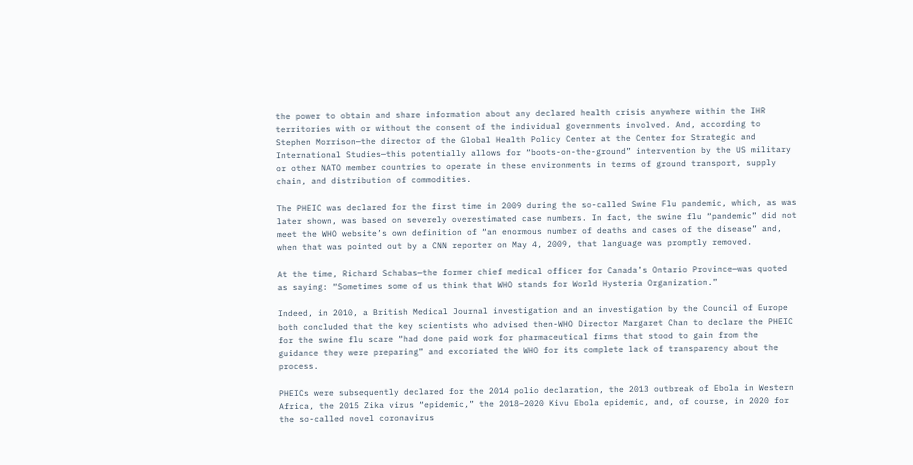the power to obtain and share information about any declared health crisis anywhere within the IHR territories with or without the consent of the individual governments involved. And, according to Stephen Morrison—the director of the Global Health Policy Center at the Center for Strategic and International Studies—this potentially allows for “boots-on-the-ground” intervention by the US military or other NATO member countries to operate in these environments in terms of ground transport, supply chain, and distribution of commodities.

The PHEIC was declared for the first time in 2009 during the so-called Swine Flu pandemic, which, as was later shown, was based on severely overestimated case numbers. In fact, the swine flu “pandemic” did not meet the WHO website’s own definition of “an enormous number of deaths and cases of the disease” and, when that was pointed out by a CNN reporter on May 4, 2009, that language was promptly removed.

At the time, Richard Schabas—the former chief medical officer for Canada’s Ontario Province—was quoted as saying: “Sometimes some of us think that WHO stands for World Hysteria Organization.”

Indeed, in 2010, a British Medical Journal investigation and an investigation by the Council of Europe both concluded that the key scientists who advised then-WHO Director Margaret Chan to declare the PHEIC for the swine flu scare “had done paid work for pharmaceutical firms that stood to gain from the guidance they were preparing” and excoriated the WHO for its complete lack of transparency about the process.

PHEICs were subsequently declared for the 2014 polio declaration, the 2013 outbreak of Ebola in Western Africa, the 2015 Zika virus “epidemic,” the 2018–2020 Kivu Ebola epidemic, and, of course, in 2020 for the so-called novel coronavirus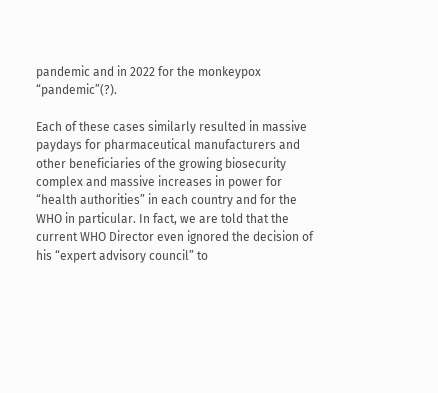pandemic and in 2022 for the monkeypox “pandemic”(?).

Each of these cases similarly resulted in massive paydays for pharmaceutical manufacturers and other beneficiaries of the growing biosecurity complex and massive increases in power for “health authorities” in each country and for the WHO in particular. In fact, we are told that the current WHO Director even ignored the decision of his “expert advisory council” to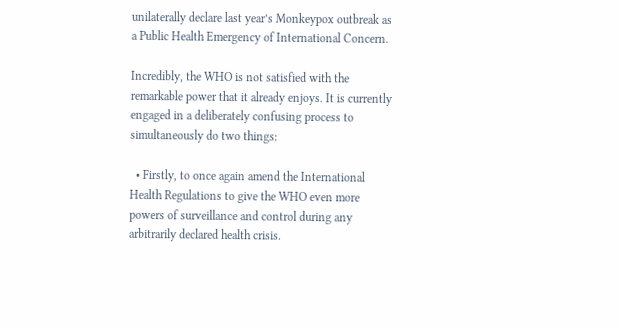unilaterally declare last year’s Monkeypox outbreak as a Public Health Emergency of International Concern.

Incredibly, the WHO is not satisfied with the remarkable power that it already enjoys. It is currently engaged in a deliberately confusing process to simultaneously do two things:

  • Firstly, to once again amend the International Health Regulations to give the WHO even more powers of surveillance and control during any arbitrarily declared health crisis.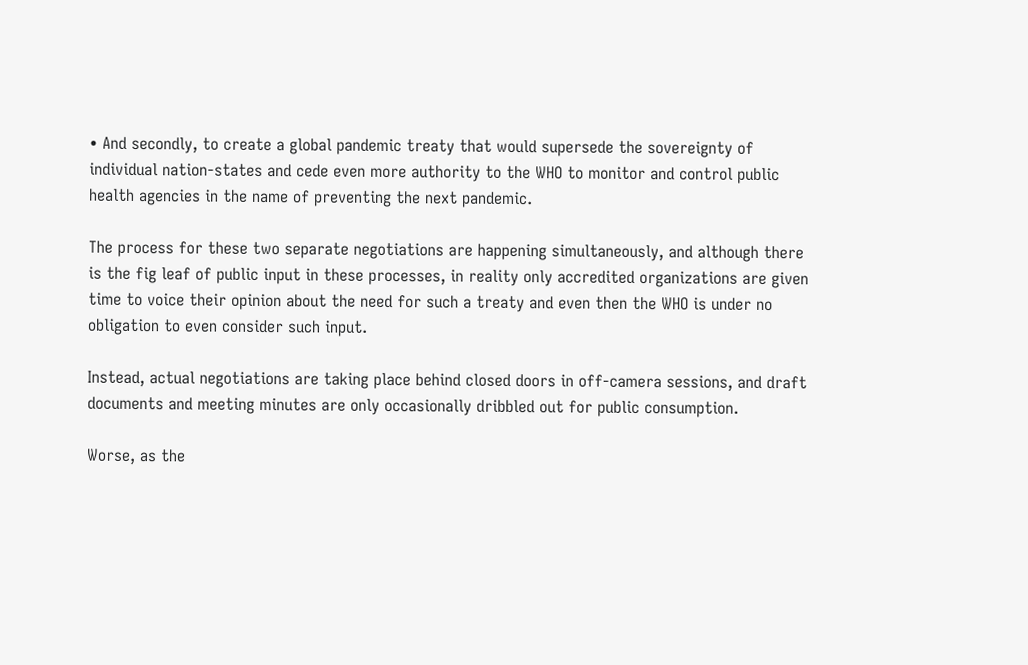• And secondly, to create a global pandemic treaty that would supersede the sovereignty of individual nation-states and cede even more authority to the WHO to monitor and control public health agencies in the name of preventing the next pandemic.

The process for these two separate negotiations are happening simultaneously, and although there is the fig leaf of public input in these processes, in reality only accredited organizations are given time to voice their opinion about the need for such a treaty and even then the WHO is under no obligation to even consider such input.

Instead, actual negotiations are taking place behind closed doors in off-camera sessions, and draft documents and meeting minutes are only occasionally dribbled out for public consumption.

Worse, as the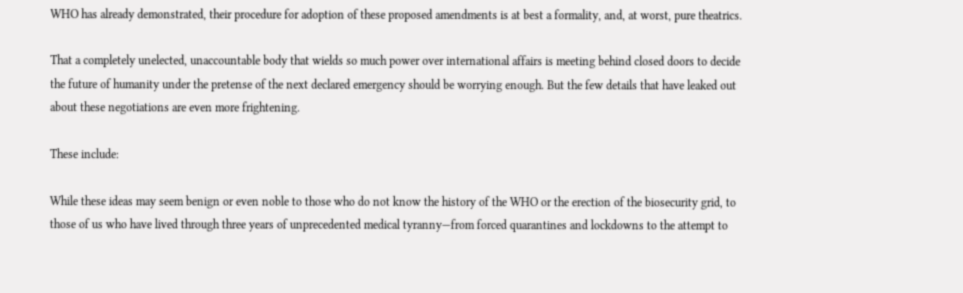WHO has already demonstrated, their procedure for adoption of these proposed amendments is at best a formality, and, at worst, pure theatrics.

That a completely unelected, unaccountable body that wields so much power over international affairs is meeting behind closed doors to decide the future of humanity under the pretense of the next declared emergency should be worrying enough. But the few details that have leaked out about these negotiations are even more frightening.

These include:

While these ideas may seem benign or even noble to those who do not know the history of the WHO or the erection of the biosecurity grid, to those of us who have lived through three years of unprecedented medical tyranny—from forced quarantines and lockdowns to the attempt to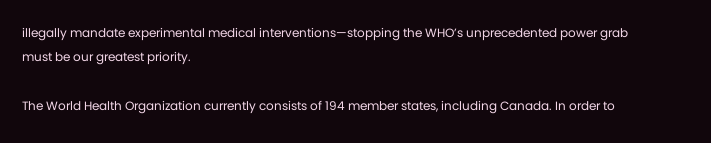illegally mandate experimental medical interventions—stopping the WHO’s unprecedented power grab must be our greatest priority.

The World Health Organization currently consists of 194 member states, including Canada. In order to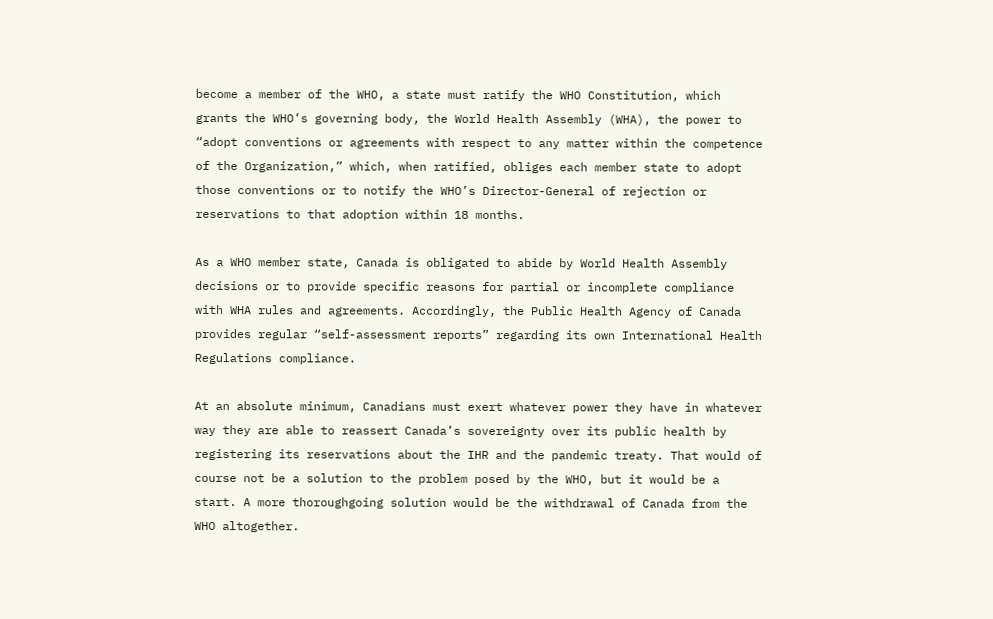become a member of the WHO, a state must ratify the WHO Constitution, which grants the WHO’s governing body, the World Health Assembly (WHA), the power to “adopt conventions or agreements with respect to any matter within the competence of the Organization,” which, when ratified, obliges each member state to adopt those conventions or to notify the WHO’s Director-General of rejection or reservations to that adoption within 18 months.

As a WHO member state, Canada is obligated to abide by World Health Assembly decisions or to provide specific reasons for partial or incomplete compliance with WHA rules and agreements. Accordingly, the Public Health Agency of Canada provides regular “self-assessment reports” regarding its own International Health Regulations compliance.

At an absolute minimum, Canadians must exert whatever power they have in whatever way they are able to reassert Canada’s sovereignty over its public health by registering its reservations about the IHR and the pandemic treaty. That would of course not be a solution to the problem posed by the WHO, but it would be a start. A more thoroughgoing solution would be the withdrawal of Canada from the WHO altogether.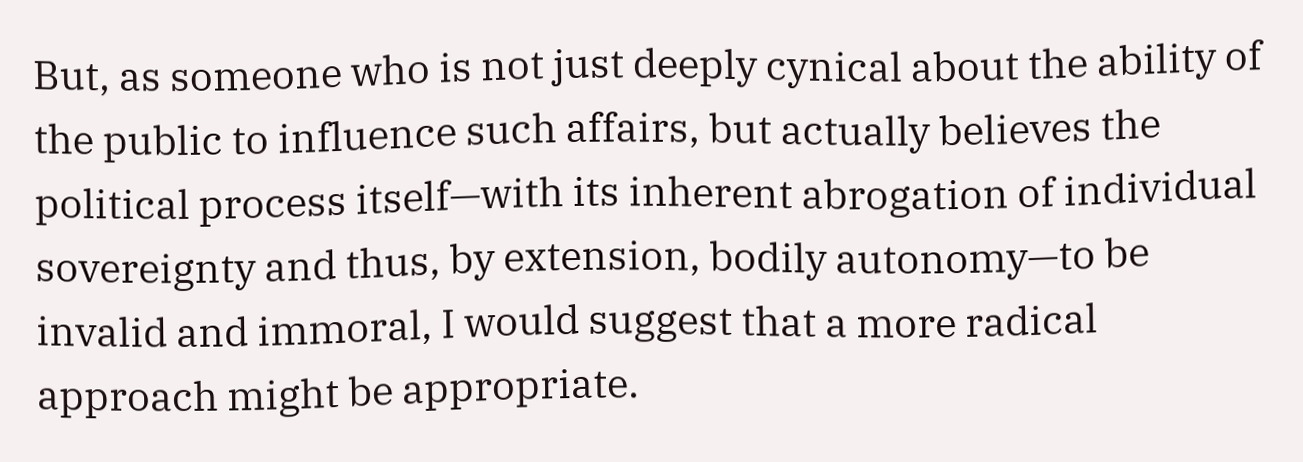But, as someone who is not just deeply cynical about the ability of the public to influence such affairs, but actually believes the political process itself—with its inherent abrogation of individual sovereignty and thus, by extension, bodily autonomy—to be invalid and immoral, I would suggest that a more radical approach might be appropriate.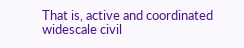That is, active and coordinated widescale civil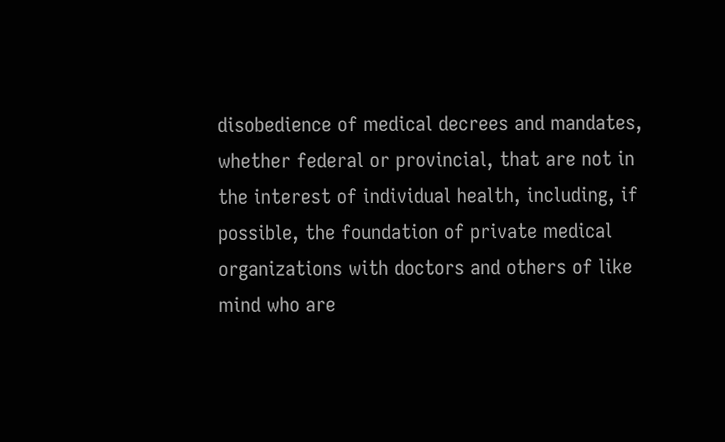disobedience of medical decrees and mandates, whether federal or provincial, that are not in the interest of individual health, including, if possible, the foundation of private medical organizations with doctors and others of like mind who are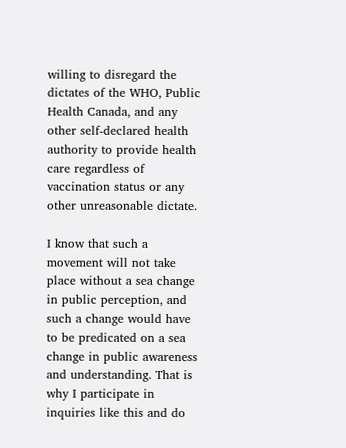willing to disregard the dictates of the WHO, Public Health Canada, and any other self-declared health authority to provide health care regardless of vaccination status or any other unreasonable dictate.

I know that such a movement will not take place without a sea change in public perception, and such a change would have to be predicated on a sea change in public awareness and understanding. That is why I participate in inquiries like this and do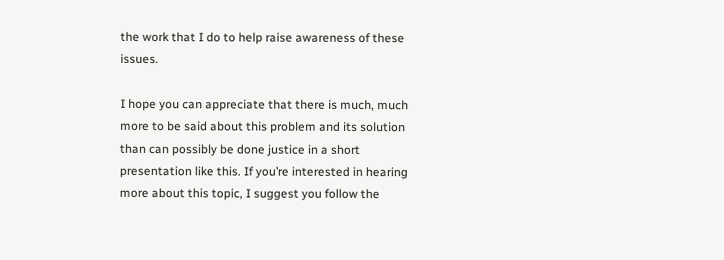the work that I do to help raise awareness of these issues.

I hope you can appreciate that there is much, much more to be said about this problem and its solution than can possibly be done justice in a short presentation like this. If you’re interested in hearing more about this topic, I suggest you follow the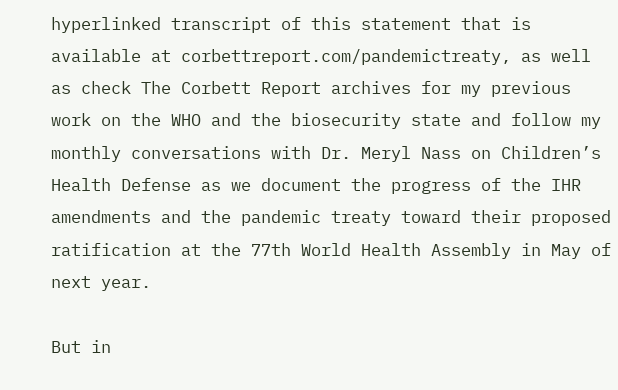hyperlinked transcript of this statement that is available at corbettreport.com/pandemictreaty, as well as check The Corbett Report archives for my previous work on the WHO and the biosecurity state and follow my monthly conversations with Dr. Meryl Nass on Children’s Health Defense as we document the progress of the IHR amendments and the pandemic treaty toward their proposed ratification at the 77th World Health Assembly in May of next year.

But in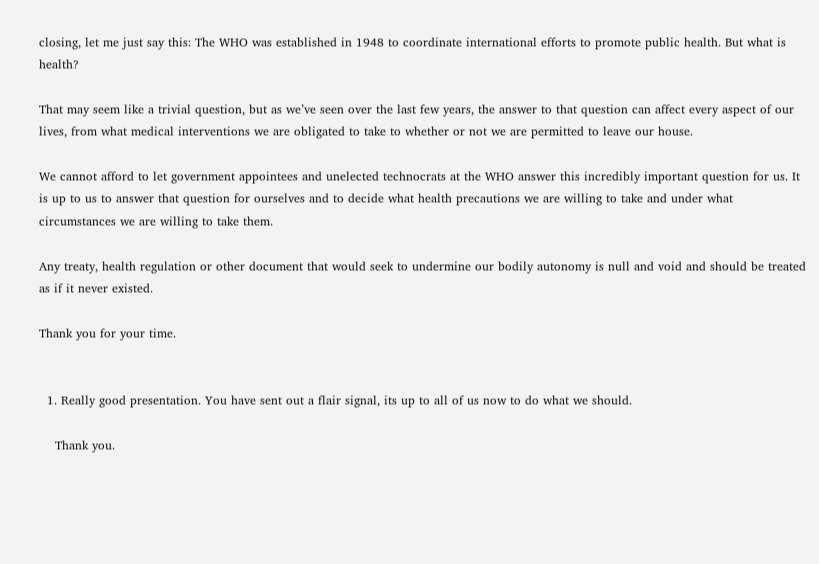closing, let me just say this: The WHO was established in 1948 to coordinate international efforts to promote public health. But what is health?

That may seem like a trivial question, but as we’ve seen over the last few years, the answer to that question can affect every aspect of our lives, from what medical interventions we are obligated to take to whether or not we are permitted to leave our house.

We cannot afford to let government appointees and unelected technocrats at the WHO answer this incredibly important question for us. It is up to us to answer that question for ourselves and to decide what health precautions we are willing to take and under what circumstances we are willing to take them.

Any treaty, health regulation or other document that would seek to undermine our bodily autonomy is null and void and should be treated as if it never existed.

Thank you for your time.


  1. Really good presentation. You have sent out a flair signal, its up to all of us now to do what we should.

    Thank you.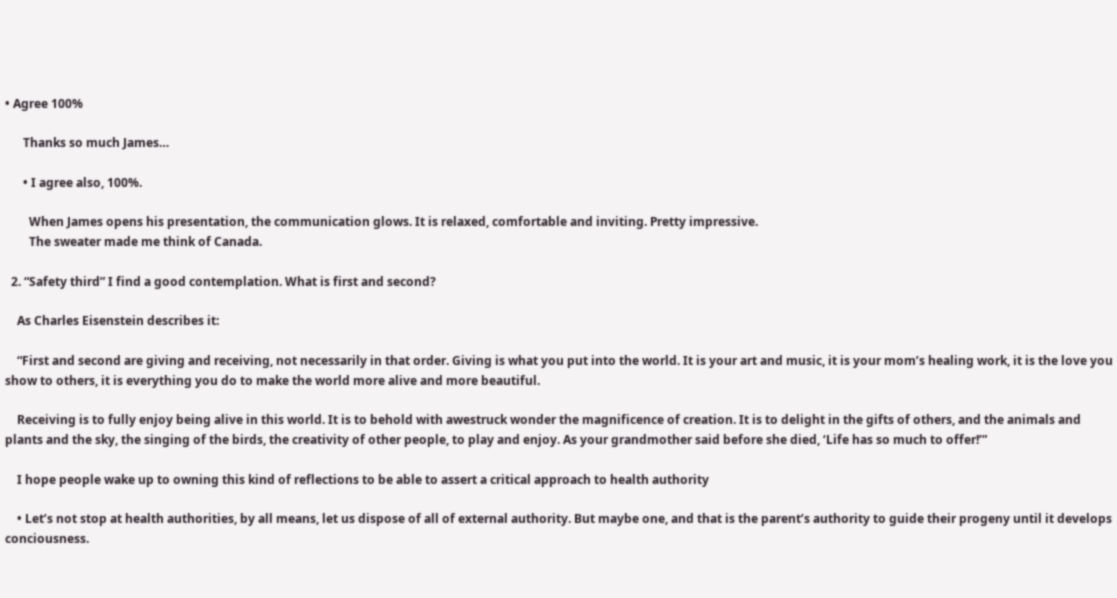• Agree 100%

      Thanks so much James…

      • I agree also, 100%.

        When James opens his presentation, the communication glows. It is relaxed, comfortable and inviting. Pretty impressive.
        The sweater made me think of Canada.

  2. “Safety third” I find a good contemplation. What is first and second?

    As Charles Eisenstein describes it:

    “First and second are giving and receiving, not necessarily in that order. Giving is what you put into the world. It is your art and music, it is your mom’s healing work, it is the love you show to others, it is everything you do to make the world more alive and more beautiful.

    Receiving is to fully enjoy being alive in this world. It is to behold with awestruck wonder the magnificence of creation. It is to delight in the gifts of others, and the animals and plants and the sky, the singing of the birds, the creativity of other people, to play and enjoy. As your grandmother said before she died, ‘Life has so much to offer!’”

    I hope people wake up to owning this kind of reflections to be able to assert a critical approach to health authority

    • Let’s not stop at health authorities, by all means, let us dispose of all of external authority. But maybe one, and that is the parent’s authority to guide their progeny until it develops conciousness.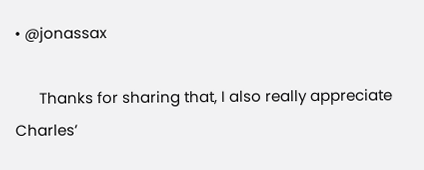• @jonassax

      Thanks for sharing that, I also really appreciate Charles’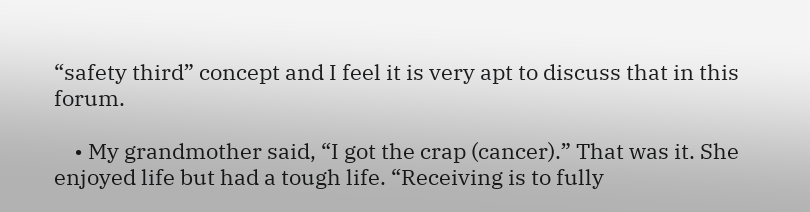“safety third” concept and I feel it is very apt to discuss that in this forum.

    • My grandmother said, “I got the crap (cancer).” That was it. She enjoyed life but had a tough life. “Receiving is to fully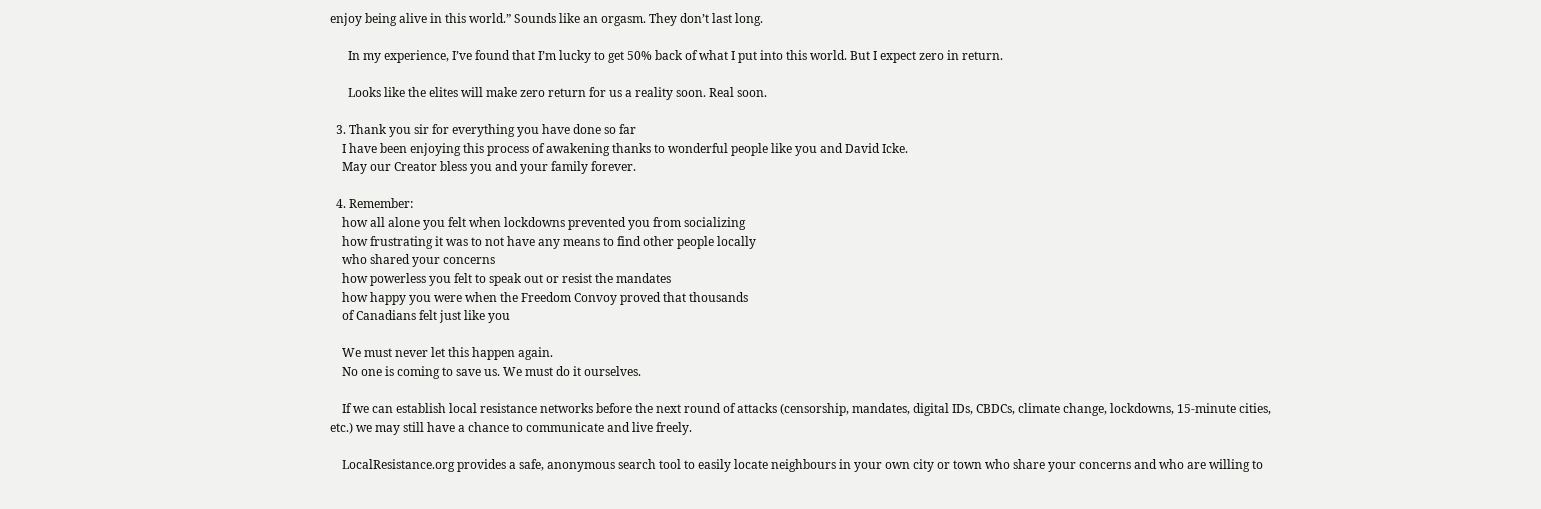enjoy being alive in this world.” Sounds like an orgasm. They don’t last long.

      In my experience, I’ve found that I’m lucky to get 50% back of what I put into this world. But I expect zero in return.

      Looks like the elites will make zero return for us a reality soon. Real soon.

  3. Thank you sir for everything you have done so far
    I have been enjoying this process of awakening thanks to wonderful people like you and David Icke.
    May our Creator bless you and your family forever.

  4. Remember:
    how all alone you felt when lockdowns prevented you from socializing
    how frustrating it was to not have any means to find other people locally
    who shared your concerns
    how powerless you felt to speak out or resist the mandates
    how happy you were when the Freedom Convoy proved that thousands
    of Canadians felt just like you

    We must never let this happen again.
    No one is coming to save us. We must do it ourselves.

    If we can establish local resistance networks before the next round of attacks (censorship, mandates, digital IDs, CBDCs, climate change, lockdowns, 15-minute cities, etc.) we may still have a chance to communicate and live freely.

    LocalResistance.org provides a safe, anonymous search tool to easily locate neighbours in your own city or town who share your concerns and who are willing to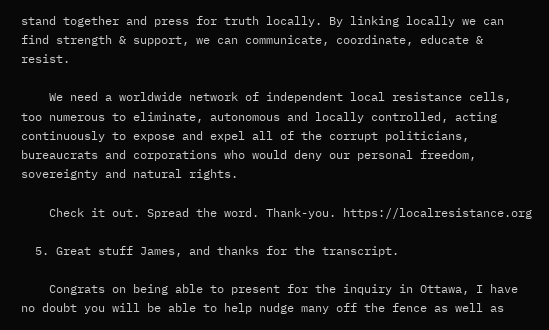stand together and press for truth locally. By linking locally we can find strength & support, we can communicate, coordinate, educate & resist.

    We need a worldwide network of independent local resistance cells, too numerous to eliminate, autonomous and locally controlled, acting continuously to expose and expel all of the corrupt politicians, bureaucrats and corporations who would deny our personal freedom, sovereignty and natural rights.

    Check it out. Spread the word. Thank-you. https://localresistance.org

  5. Great stuff James, and thanks for the transcript.

    Congrats on being able to present for the inquiry in Ottawa, I have no doubt you will be able to help nudge many off the fence as well as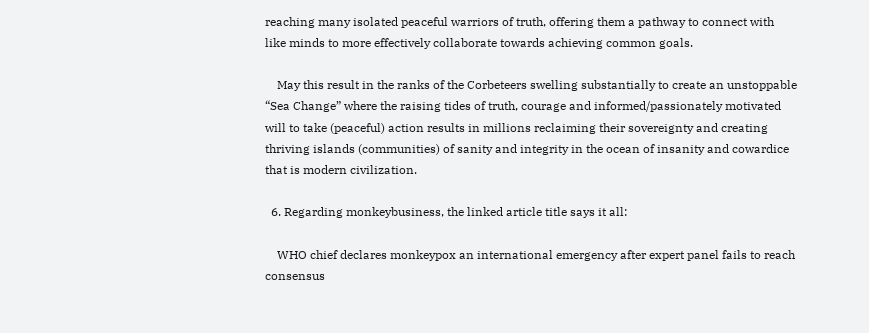reaching many isolated peaceful warriors of truth, offering them a pathway to connect with like minds to more effectively collaborate towards achieving common goals.

    May this result in the ranks of the Corbeteers swelling substantially to create an unstoppable “Sea Change” where the raising tides of truth, courage and informed/passionately motivated will to take (peaceful) action results in millions reclaiming their sovereignty and creating thriving islands (communities) of sanity and integrity in the ocean of insanity and cowardice that is modern civilization.

  6. Regarding monkeybusiness, the linked article title says it all:

    WHO chief declares monkeypox an international emergency after expert panel fails to reach consensus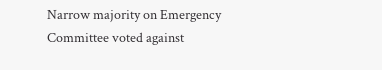Narrow majority on Emergency Committee voted against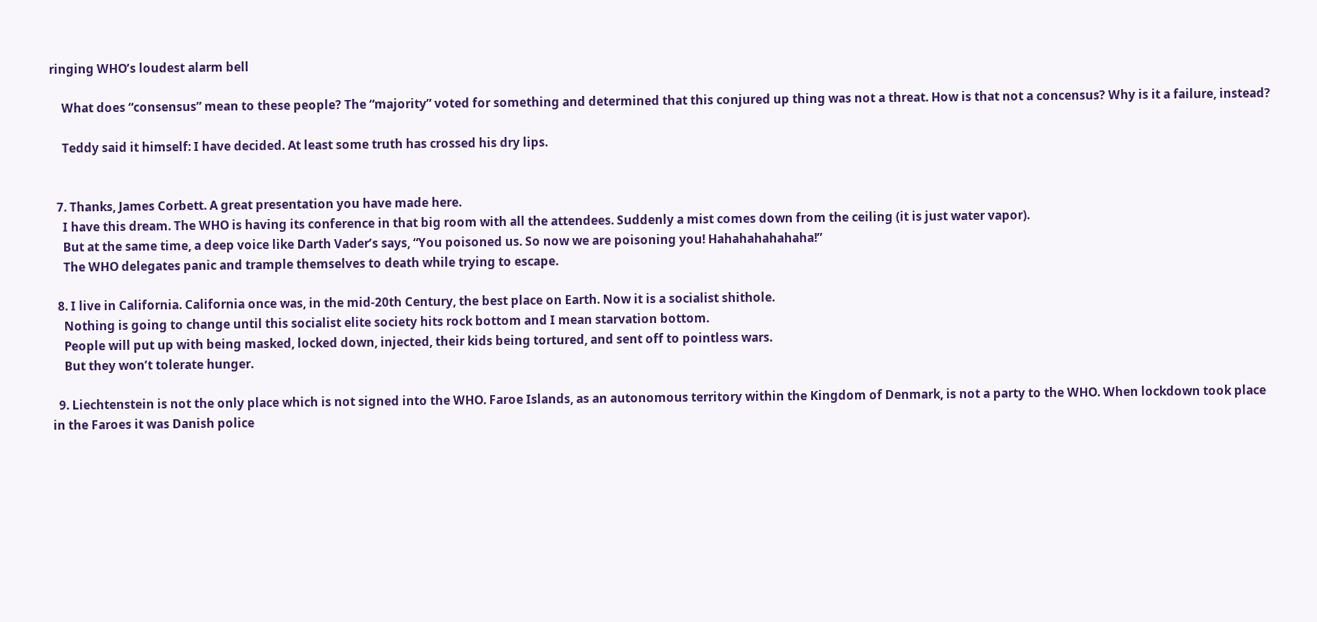ringing WHO’s loudest alarm bell

    What does “consensus” mean to these people? The “majority” voted for something and determined that this conjured up thing was not a threat. How is that not a concensus? Why is it a failure, instead?

    Teddy said it himself: I have decided. At least some truth has crossed his dry lips.


  7. Thanks, James Corbett. A great presentation you have made here.
    I have this dream. The WHO is having its conference in that big room with all the attendees. Suddenly a mist comes down from the ceiling (it is just water vapor).
    But at the same time, a deep voice like Darth Vader’s says, “You poisoned us. So now we are poisoning you! Hahahahahahaha!”
    The WHO delegates panic and trample themselves to death while trying to escape.

  8. I live in California. California once was, in the mid-20th Century, the best place on Earth. Now it is a socialist shithole.
    Nothing is going to change until this socialist elite society hits rock bottom and I mean starvation bottom.
    People will put up with being masked, locked down, injected, their kids being tortured, and sent off to pointless wars.
    But they won’t tolerate hunger.

  9. Liechtenstein is not the only place which is not signed into the WHO. Faroe Islands, as an autonomous territory within the Kingdom of Denmark, is not a party to the WHO. When lockdown took place in the Faroes it was Danish police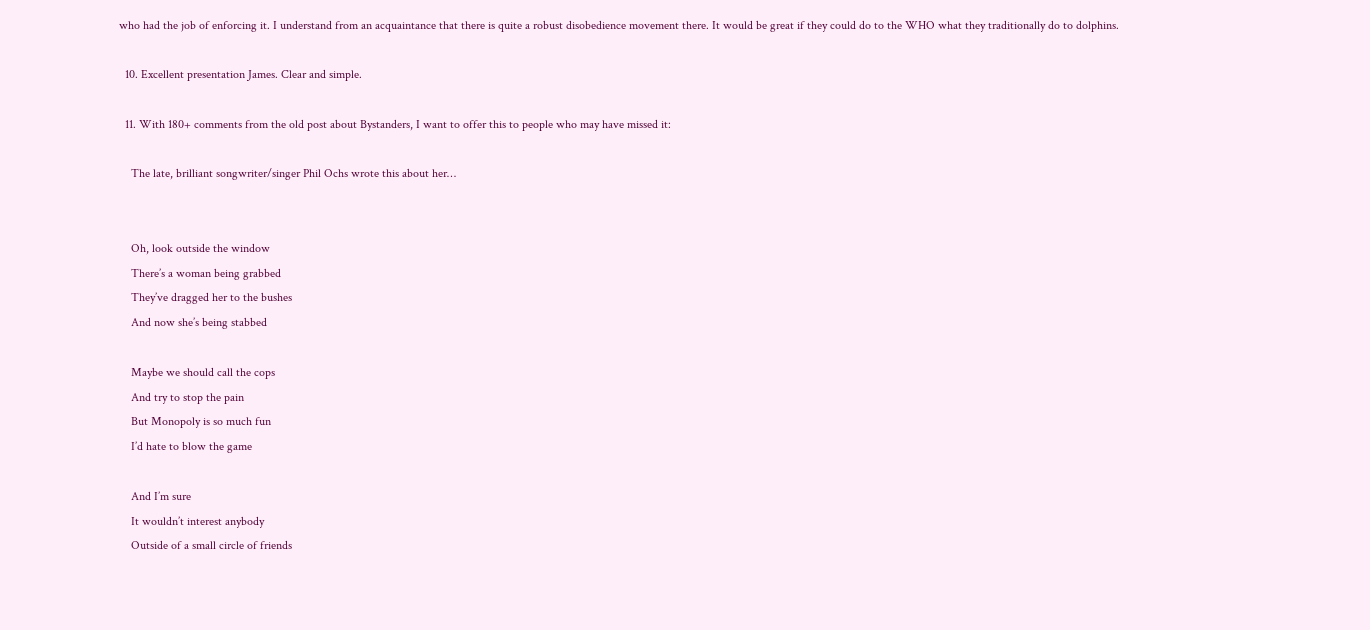who had the job of enforcing it. I understand from an acquaintance that there is quite a robust disobedience movement there. It would be great if they could do to the WHO what they traditionally do to dolphins.

  10. Excellent presentation James. Clear and simple.

  11. With 180+ comments from the old post about Bystanders, I want to offer this to people who may have missed it:

    The late, brilliant songwriter/singer Phil Ochs wrote this about her…


    Oh, look outside the window
    There’s a woman being grabbed
    They’ve dragged her to the bushes
    And now she’s being stabbed

    Maybe we should call the cops
    And try to stop the pain
    But Monopoly is so much fun
    I’d hate to blow the game

    And I’m sure
    It wouldn’t interest anybody
    Outside of a small circle of friends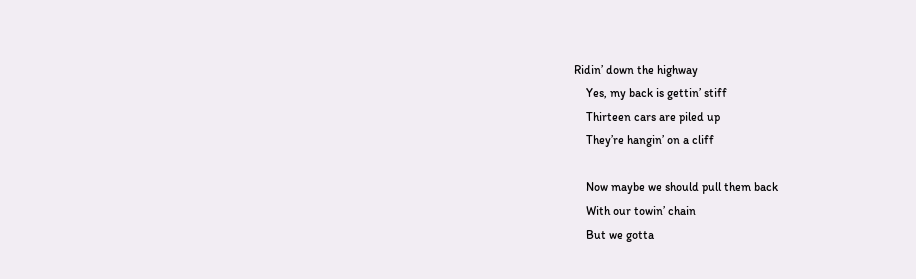Ridin’ down the highway
    Yes, my back is gettin’ stiff
    Thirteen cars are piled up
    They’re hangin’ on a cliff

    Now maybe we should pull them back
    With our towin’ chain
    But we gotta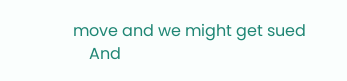move and we might get sued
    And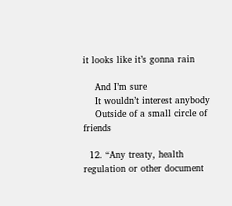it looks like it’s gonna rain

    And I’m sure
    It wouldn’t interest anybody
    Outside of a small circle of friends

  12. “Any treaty, health regulation or other document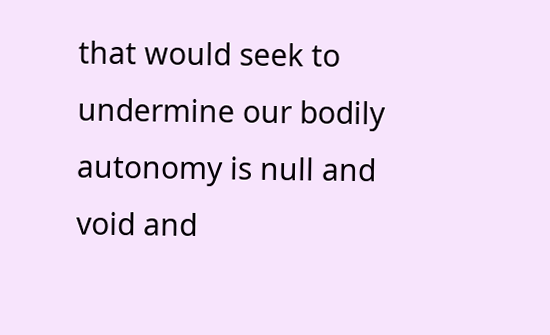that would seek to undermine our bodily autonomy is null and void and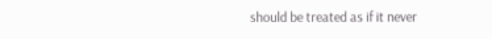should be treated as if it never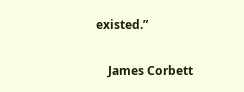existed.”

    James Corbett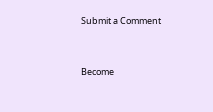Submit a Comment


Become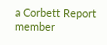a Corbett Report member